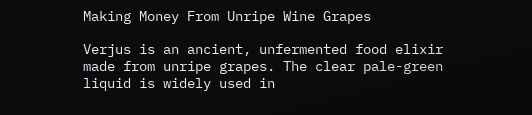Making Money From Unripe Wine Grapes

Verjus is an ancient, unfermented food elixir made from unripe grapes. The clear pale-green liquid is widely used in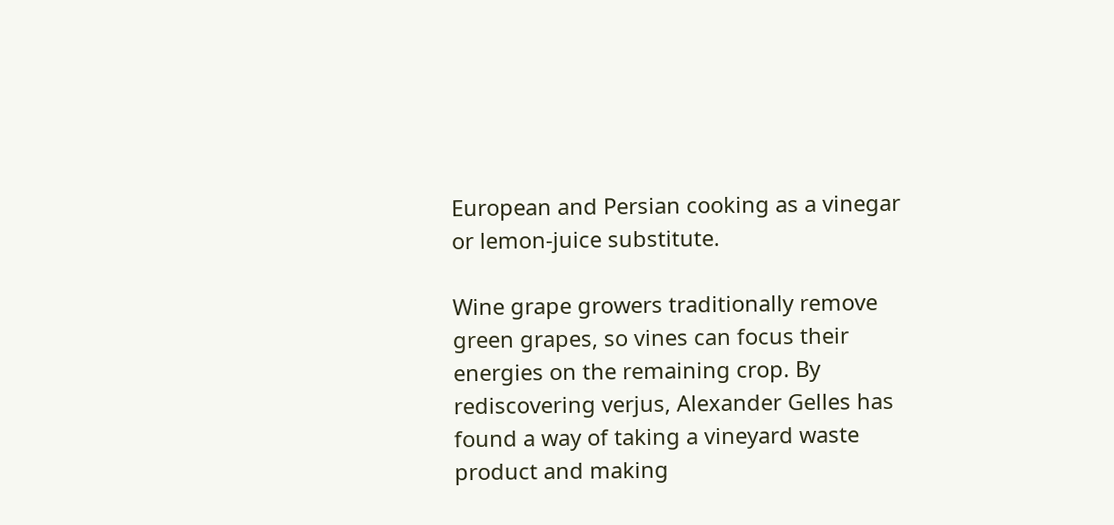European and Persian cooking as a vinegar or lemon-juice substitute.

Wine grape growers traditionally remove green grapes, so vines can focus their energies on the remaining crop. By rediscovering verjus, Alexander Gelles has found a way of taking a vineyard waste product and making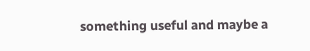something useful and maybe a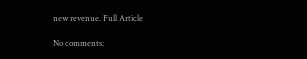new revenue. Full Article

No comments: